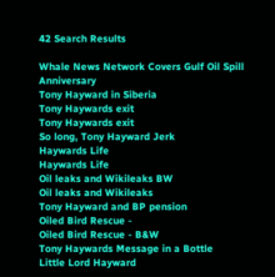42 Search Results

Whale News Network Covers Gulf Oil Spill Anniversary
Tony Hayward in Siberia
Tony Haywards exit
Tony Haywards exit
So long, Tony Hayward Jerk
Haywards Life
Haywards Life
Oil leaks and Wikileaks BW
Oil leaks and Wikileaks
Tony Hayward and BP pension
Oiled Bird Rescue -
Oiled Bird Rescue - B&W
Tony Haywards Message in a Bottle
Little Lord Hayward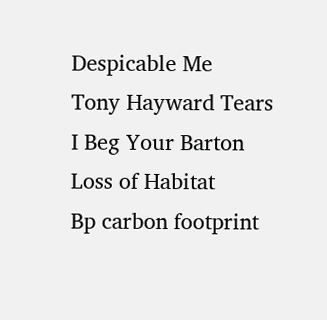Despicable Me
Tony Hayward Tears
I Beg Your Barton
Loss of Habitat
Bp carbon footprint